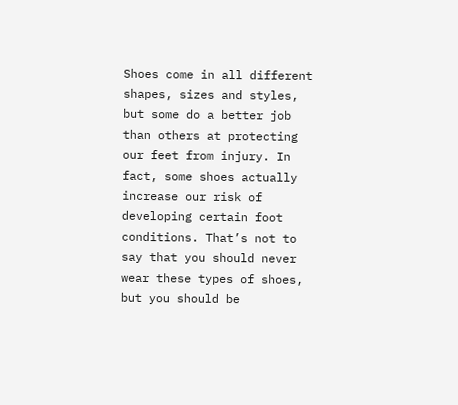Shoes come in all different shapes, sizes and styles, but some do a better job than others at protecting our feet from injury. In fact, some shoes actually increase our risk of developing certain foot conditions. That’s not to say that you should never wear these types of shoes, but you should be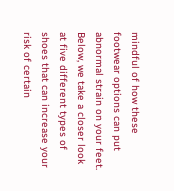mindful of how these footwear options can put abnormal strain on your feet. Below, we take a closer look at five different types of shoes that can increase your risk of certain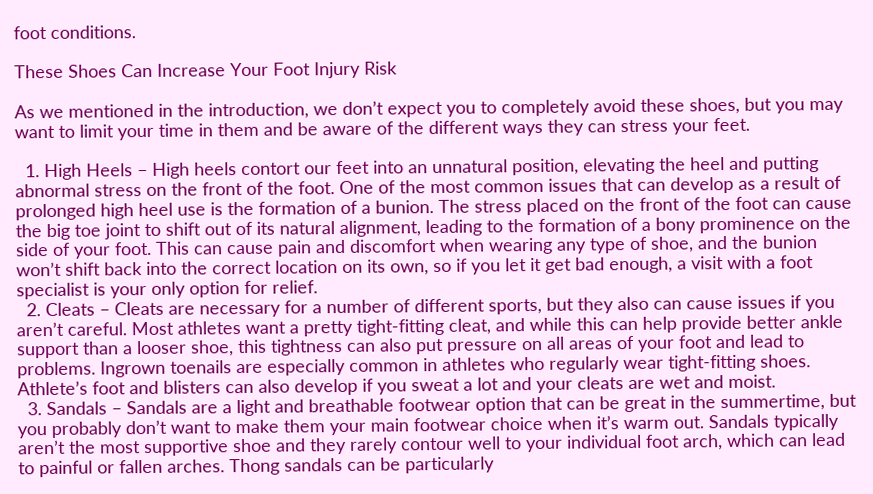foot conditions.

These Shoes Can Increase Your Foot Injury Risk

As we mentioned in the introduction, we don’t expect you to completely avoid these shoes, but you may want to limit your time in them and be aware of the different ways they can stress your feet.

  1. High Heels – High heels contort our feet into an unnatural position, elevating the heel and putting abnormal stress on the front of the foot. One of the most common issues that can develop as a result of prolonged high heel use is the formation of a bunion. The stress placed on the front of the foot can cause the big toe joint to shift out of its natural alignment, leading to the formation of a bony prominence on the side of your foot. This can cause pain and discomfort when wearing any type of shoe, and the bunion won’t shift back into the correct location on its own, so if you let it get bad enough, a visit with a foot specialist is your only option for relief.
  2. Cleats – Cleats are necessary for a number of different sports, but they also can cause issues if you aren’t careful. Most athletes want a pretty tight-fitting cleat, and while this can help provide better ankle support than a looser shoe, this tightness can also put pressure on all areas of your foot and lead to problems. Ingrown toenails are especially common in athletes who regularly wear tight-fitting shoes. Athlete’s foot and blisters can also develop if you sweat a lot and your cleats are wet and moist.
  3. Sandals – Sandals are a light and breathable footwear option that can be great in the summertime, but you probably don’t want to make them your main footwear choice when it’s warm out. Sandals typically aren’t the most supportive shoe and they rarely contour well to your individual foot arch, which can lead to painful or fallen arches. Thong sandals can be particularly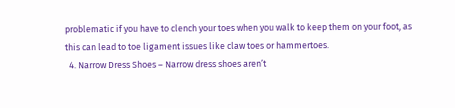problematic if you have to clench your toes when you walk to keep them on your foot, as this can lead to toe ligament issues like claw toes or hammertoes.
  4. Narrow Dress Shoes – Narrow dress shoes aren’t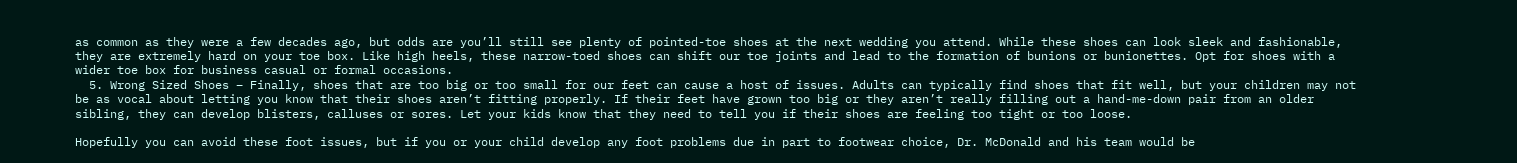as common as they were a few decades ago, but odds are you’ll still see plenty of pointed-toe shoes at the next wedding you attend. While these shoes can look sleek and fashionable, they are extremely hard on your toe box. Like high heels, these narrow-toed shoes can shift our toe joints and lead to the formation of bunions or bunionettes. Opt for shoes with a wider toe box for business casual or formal occasions.
  5. Wrong Sized Shoes – Finally, shoes that are too big or too small for our feet can cause a host of issues. Adults can typically find shoes that fit well, but your children may not be as vocal about letting you know that their shoes aren’t fitting properly. If their feet have grown too big or they aren’t really filling out a hand-me-down pair from an older sibling, they can develop blisters, calluses or sores. Let your kids know that they need to tell you if their shoes are feeling too tight or too loose.

Hopefully you can avoid these foot issues, but if you or your child develop any foot problems due in part to footwear choice, Dr. McDonald and his team would be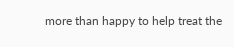more than happy to help treat the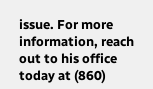issue. For more information, reach out to his office today at (860)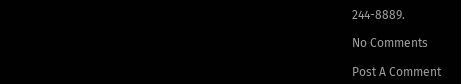244-8889.

No Comments

Post A Comment